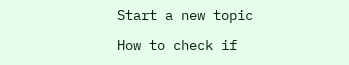Start a new topic

How to check if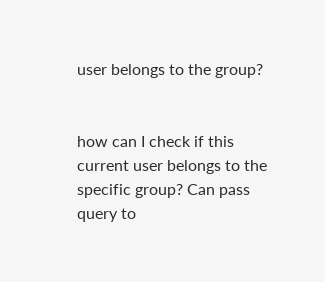user belongs to the group?


how can I check if this current user belongs to the specific group? Can pass query to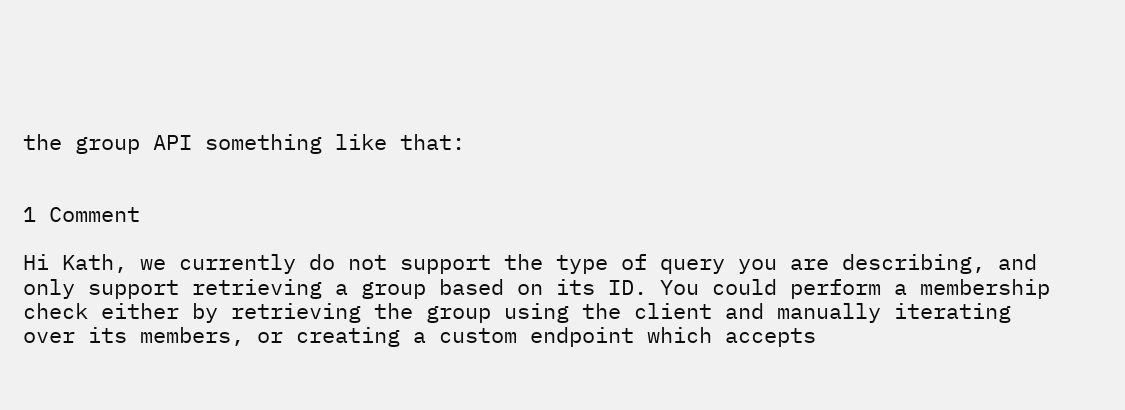the group API something like that:


1 Comment

Hi Kath, we currently do not support the type of query you are describing, and only support retrieving a group based on its ID. You could perform a membership check either by retrieving the group using the client and manually iterating over its members, or creating a custom endpoint which accepts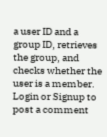a user ID and a group ID, retrieves the group, and checks whether the user is a member.
Login or Signup to post a comment